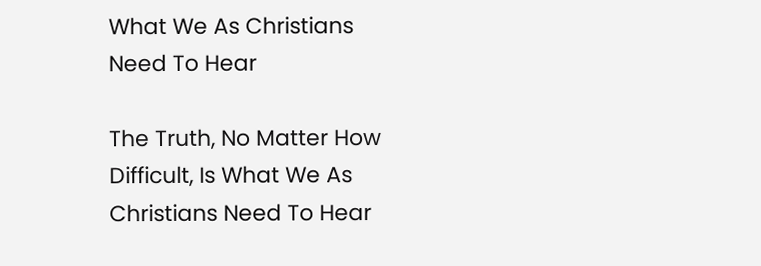What We As Christians Need To Hear

The Truth, No Matter How Difficult, Is What We As Christians Need To Hear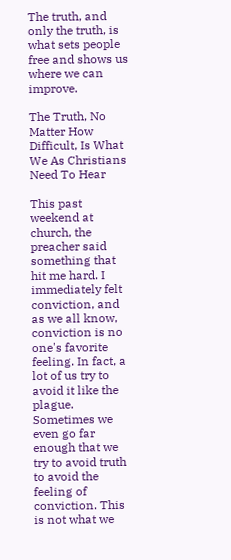The truth, and only the truth, is what sets people free and shows us where we can improve.

The Truth, No Matter How Difficult, Is What We As Christians Need To Hear

This past weekend at church, the preacher said something that hit me hard. I immediately felt conviction, and as we all know, conviction is no one's favorite feeling. In fact, a lot of us try to avoid it like the plague. Sometimes we even go far enough that we try to avoid truth to avoid the feeling of conviction. This is not what we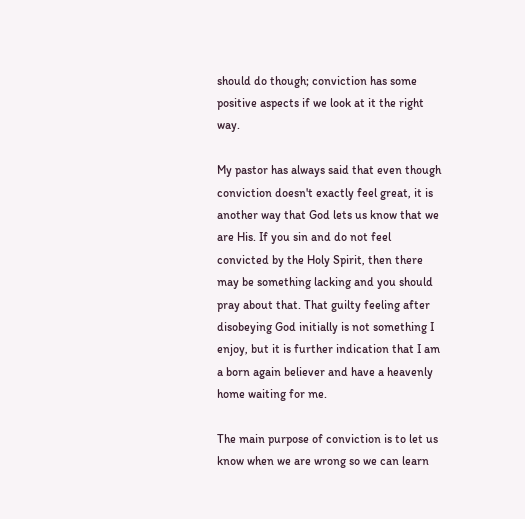should do though; conviction has some positive aspects if we look at it the right way.

My pastor has always said that even though conviction doesn't exactly feel great, it is another way that God lets us know that we are His. If you sin and do not feel convicted by the Holy Spirit, then there may be something lacking and you should pray about that. That guilty feeling after disobeying God initially is not something I enjoy, but it is further indication that I am a born again believer and have a heavenly home waiting for me.

The main purpose of conviction is to let us know when we are wrong so we can learn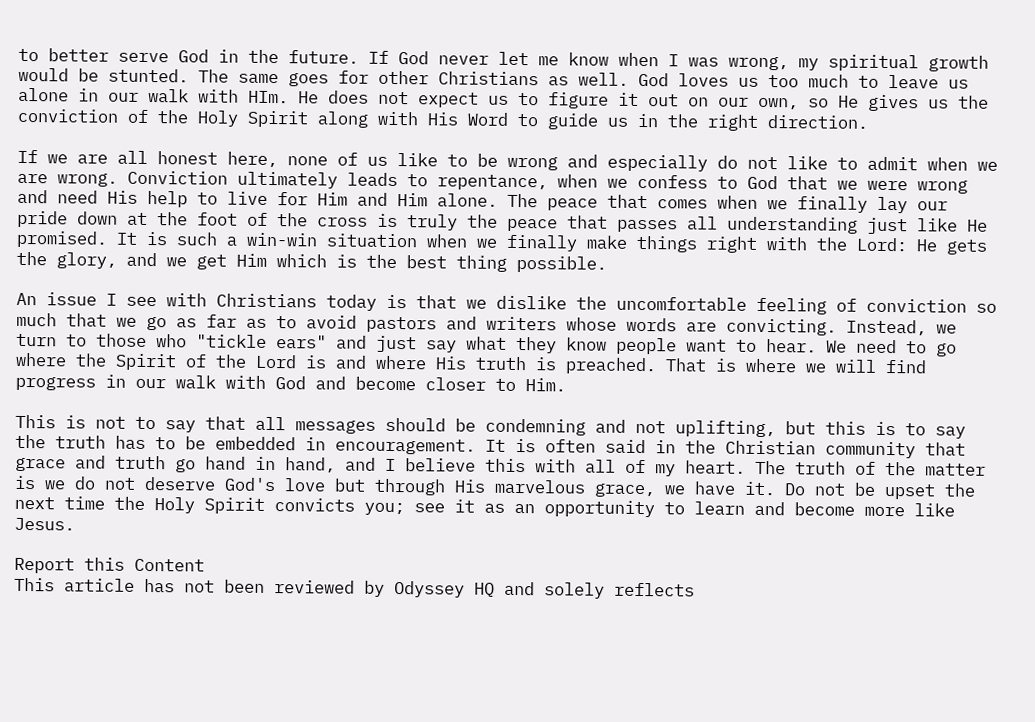to better serve God in the future. If God never let me know when I was wrong, my spiritual growth would be stunted. The same goes for other Christians as well. God loves us too much to leave us alone in our walk with HIm. He does not expect us to figure it out on our own, so He gives us the conviction of the Holy Spirit along with His Word to guide us in the right direction.

If we are all honest here, none of us like to be wrong and especially do not like to admit when we are wrong. Conviction ultimately leads to repentance, when we confess to God that we were wrong and need His help to live for Him and Him alone. The peace that comes when we finally lay our pride down at the foot of the cross is truly the peace that passes all understanding just like He promised. It is such a win-win situation when we finally make things right with the Lord: He gets the glory, and we get Him which is the best thing possible.

An issue I see with Christians today is that we dislike the uncomfortable feeling of conviction so much that we go as far as to avoid pastors and writers whose words are convicting. Instead, we turn to those who "tickle ears" and just say what they know people want to hear. We need to go where the Spirit of the Lord is and where His truth is preached. That is where we will find progress in our walk with God and become closer to Him.

This is not to say that all messages should be condemning and not uplifting, but this is to say the truth has to be embedded in encouragement. It is often said in the Christian community that grace and truth go hand in hand, and I believe this with all of my heart. The truth of the matter is we do not deserve God's love but through His marvelous grace, we have it. Do not be upset the next time the Holy Spirit convicts you; see it as an opportunity to learn and become more like Jesus.

Report this Content
This article has not been reviewed by Odyssey HQ and solely reflects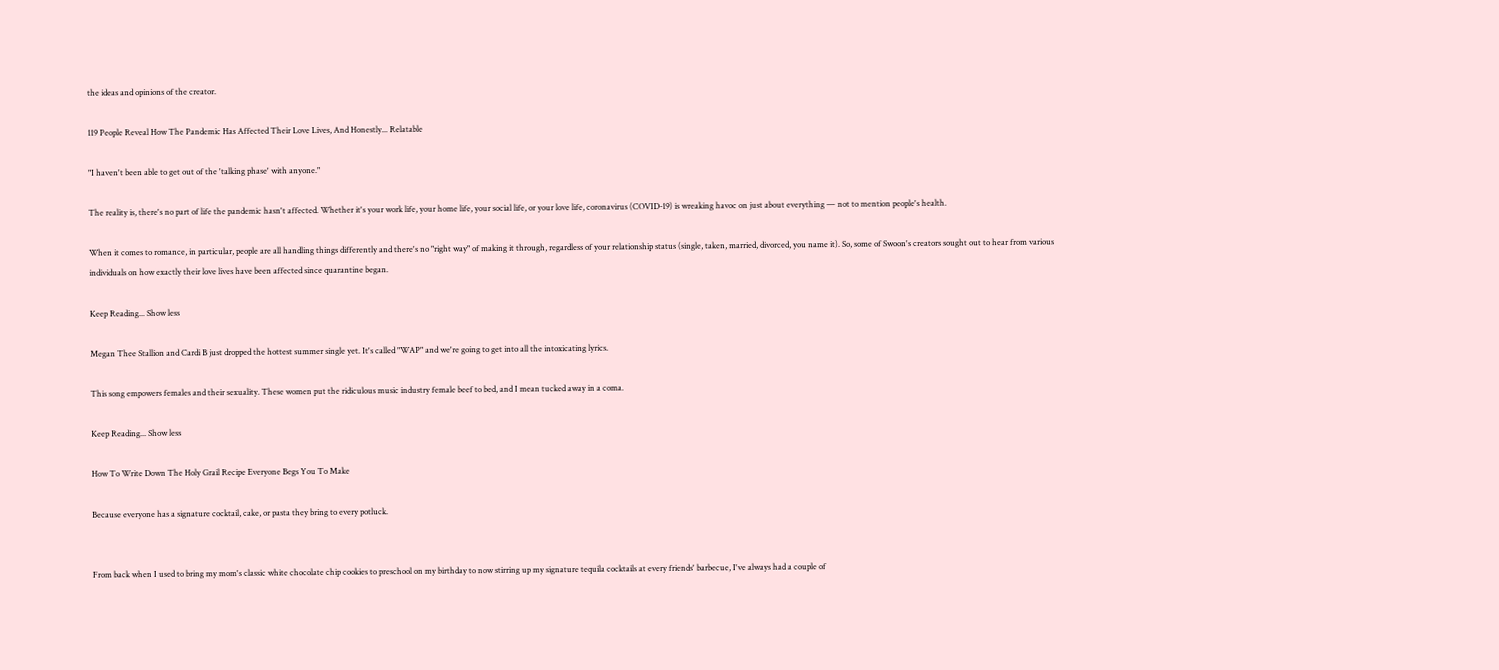the ideas and opinions of the creator.

119 People Reveal How The Pandemic Has Affected Their Love Lives, And Honestly... Relatable

"I haven't been able to get out of the 'talking phase' with anyone."

The reality is, there's no part of life the pandemic hasn't affected. Whether it's your work life, your home life, your social life, or your love life, coronavirus (COVID-19) is wreaking havoc on just about everything — not to mention people's health.

When it comes to romance, in particular, people are all handling things differently and there's no "right way" of making it through, regardless of your relationship status (single, taken, married, divorced, you name it). So, some of Swoon's creators sought out to hear from various individuals on how exactly their love lives have been affected since quarantine began.

Keep Reading... Show less

Megan Thee Stallion and Cardi B just dropped the hottest summer single yet. It's called "WAP" and we're going to get into all the intoxicating lyrics.

This song empowers females and their sexuality. These women put the ridiculous music industry female beef to bed, and I mean tucked away in a coma.

Keep Reading... Show less

How To Write Down The Holy Grail Recipe Everyone Begs You To Make

Because everyone has a signature cocktail, cake, or pasta they bring to every potluck.


From back when I used to bring my mom's classic white chocolate chip cookies to preschool on my birthday to now stirring up my signature tequila cocktails at every friends' barbecue, I've always had a couple of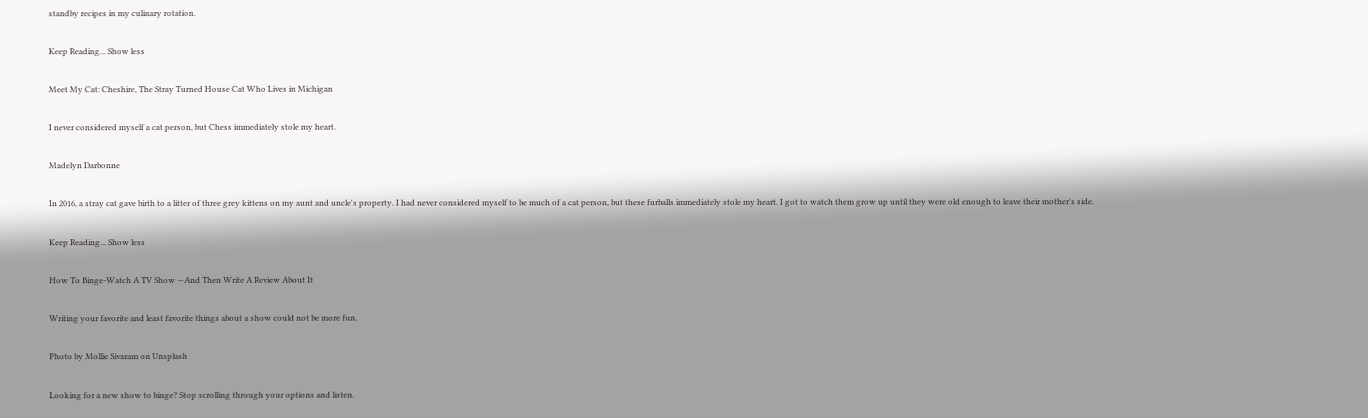standby recipes in my culinary rotation.

Keep Reading... Show less

Meet My Cat: Cheshire, The Stray Turned House Cat Who Lives in Michigan

I never considered myself a cat person, but Chess immediately stole my heart.

Madelyn Darbonne

In 2016, a stray cat gave birth to a litter of three grey kittens on my aunt and uncle's property. I had never considered myself to be much of a cat person, but these furballs immediately stole my heart. I got to watch them grow up until they were old enough to leave their mother's side.

Keep Reading... Show less

How To Binge-Watch A TV Show —And Then Write A Review About It

Writing your favorite and least favorite things about a show could not be more fun.

Photo by Mollie Sivaram on Unsplash

Looking for a new show to binge? Stop scrolling through your options and listen.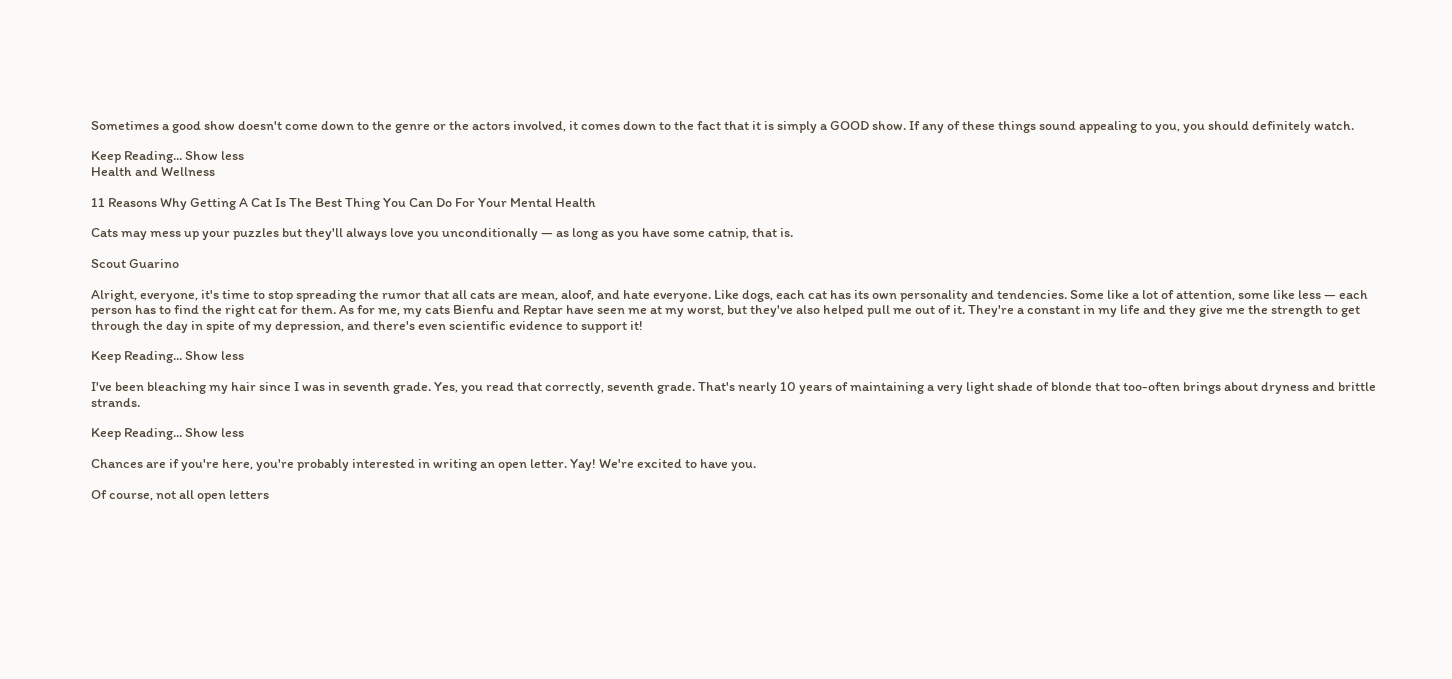Sometimes a good show doesn't come down to the genre or the actors involved, it comes down to the fact that it is simply a GOOD show. If any of these things sound appealing to you, you should definitely watch.

Keep Reading... Show less
Health and Wellness

11 Reasons Why Getting A Cat Is The Best Thing You Can Do For Your Mental Health

Cats may mess up your puzzles but they'll always love you unconditionally — as long as you have some catnip, that is.

Scout Guarino

Alright, everyone, it's time to stop spreading the rumor that all cats are mean, aloof, and hate everyone. Like dogs, each cat has its own personality and tendencies. Some like a lot of attention, some like less — each person has to find the right cat for them. As for me, my cats Bienfu and Reptar have seen me at my worst, but they've also helped pull me out of it. They're a constant in my life and they give me the strength to get through the day in spite of my depression, and there's even scientific evidence to support it!

Keep Reading... Show less

I've been bleaching my hair since I was in seventh grade. Yes, you read that correctly, seventh grade. That's nearly 10 years of maintaining a very light shade of blonde that too-often brings about dryness and brittle strands.

Keep Reading... Show less

Chances are if you're here, you're probably interested in writing an open letter. Yay! We're excited to have you.

Of course, not all open letters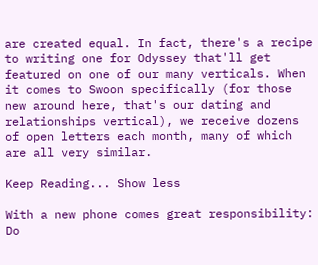are created equal. In fact, there's a recipe to writing one for Odyssey that'll get featured on one of our many verticals. When it comes to Swoon specifically (for those new around here, that's our dating and relationships vertical), we receive dozens of open letters each month, many of which are all very similar.

Keep Reading... Show less

With a new phone comes great responsibility: Do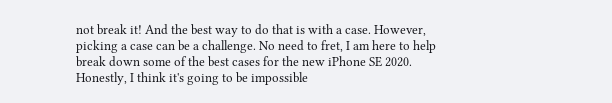not break it! And the best way to do that is with a case. However, picking a case can be a challenge. No need to fret, I am here to help break down some of the best cases for the new iPhone SE 2020. Honestly, I think it's going to be impossible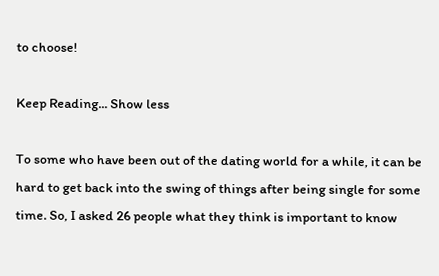to choose!

Keep Reading... Show less

To some who have been out of the dating world for a while, it can be hard to get back into the swing of things after being single for some time. So, I asked 26 people what they think is important to know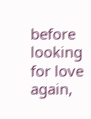before looking for love again,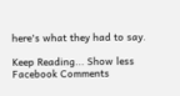here's what they had to say.

Keep Reading... Show less
Facebook Comments